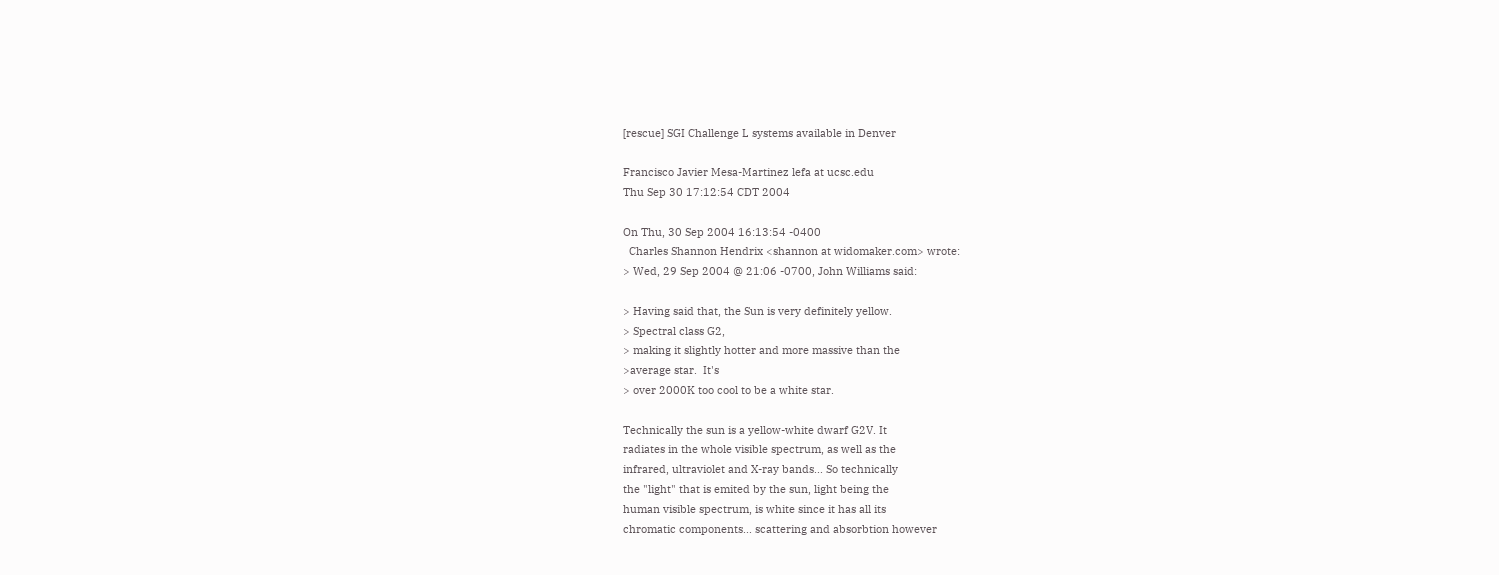[rescue] SGI Challenge L systems available in Denver

Francisco Javier Mesa-Martinez lefa at ucsc.edu
Thu Sep 30 17:12:54 CDT 2004

On Thu, 30 Sep 2004 16:13:54 -0400
  Charles Shannon Hendrix <shannon at widomaker.com> wrote:
> Wed, 29 Sep 2004 @ 21:06 -0700, John Williams said:

> Having said that, the Sun is very definitely yellow.
> Spectral class G2,
> making it slightly hotter and more massive than the
>average star.  It's
> over 2000K too cool to be a white star.

Technically the sun is a yellow-white dwarf G2V. It
radiates in the whole visible spectrum, as well as the
infrared, ultraviolet and X-ray bands... So technically
the "light" that is emited by the sun, light being the
human visible spectrum, is white since it has all its
chromatic components... scattering and absorbtion however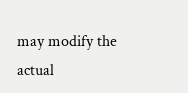may modify the actual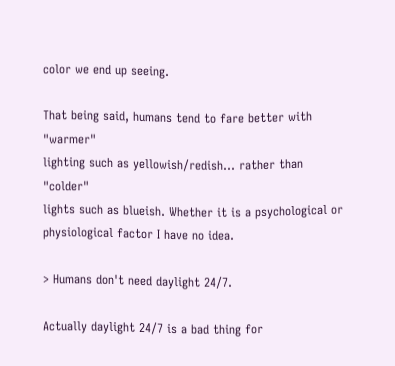color we end up seeing.

That being said, humans tend to fare better with "warmer"
lighting such as yellowish/redish... rather than "colder"
lights such as blueish. Whether it is a psychological or
physiological factor I have no idea.

> Humans don't need daylight 24/7.

Actually daylight 24/7 is a bad thing for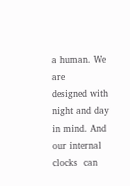a human. We are
designed with night and day in mind. And our internal
clocks  can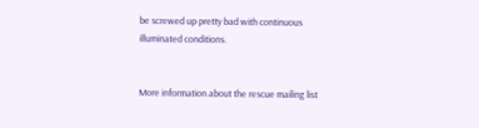be screwed up pretty bad with continuous
illuminated conditions.


More information about the rescue mailing list